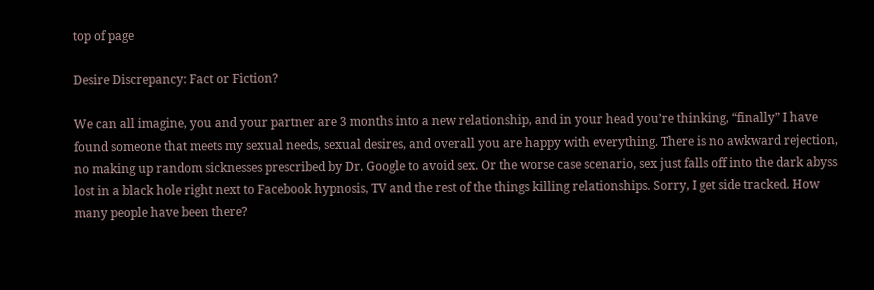top of page

Desire Discrepancy: Fact or Fiction?

We can all imagine, you and your partner are 3 months into a new relationship, and in your head you’re thinking, “finally” I have found someone that meets my sexual needs, sexual desires, and overall you are happy with everything. There is no awkward rejection, no making up random sicknesses prescribed by Dr. Google to avoid sex. Or the worse case scenario, sex just falls off into the dark abyss lost in a black hole right next to Facebook hypnosis, TV and the rest of the things killing relationships. Sorry, I get side tracked. How many people have been there?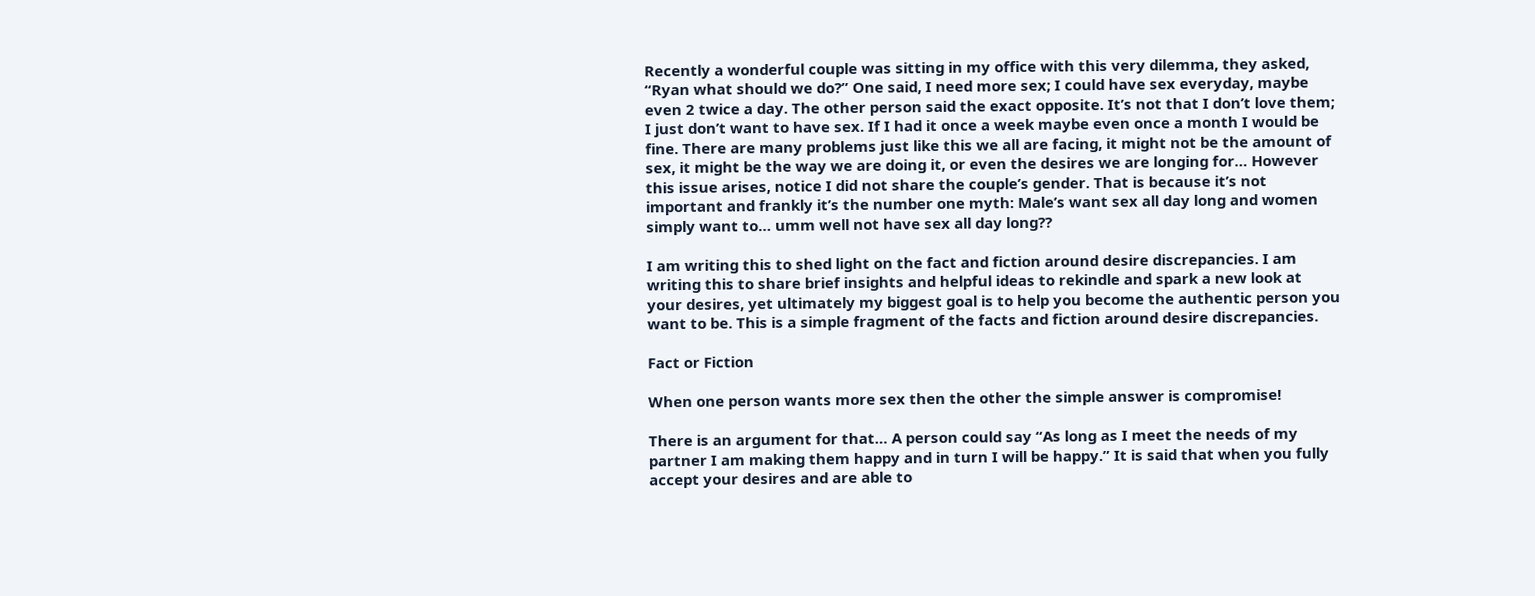Recently a wonderful couple was sitting in my office with this very dilemma, they asked, “Ryan what should we do?” One said, I need more sex; I could have sex everyday, maybe even 2 twice a day. The other person said the exact opposite. It’s not that I don’t love them; I just don’t want to have sex. If I had it once a week maybe even once a month I would be fine. There are many problems just like this we all are facing, it might not be the amount of sex, it might be the way we are doing it, or even the desires we are longing for… However this issue arises, notice I did not share the couple’s gender. That is because it’s not important and frankly it’s the number one myth: Male’s want sex all day long and women simply want to… umm well not have sex all day long??

I am writing this to shed light on the fact and fiction around desire discrepancies. I am writing this to share brief insights and helpful ideas to rekindle and spark a new look at your desires, yet ultimately my biggest goal is to help you become the authentic person you want to be. This is a simple fragment of the facts and fiction around desire discrepancies.

Fact or Fiction

When one person wants more sex then the other the simple answer is compromise!

There is an argument for that… A person could say “As long as I meet the needs of my partner I am making them happy and in turn I will be happy.” It is said that when you fully accept your desires and are able to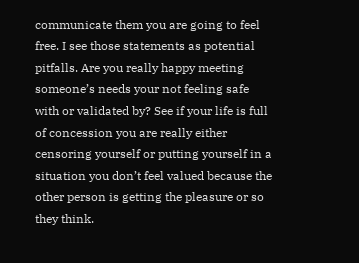communicate them you are going to feel free. I see those statements as potential pitfalls. Are you really happy meeting someone’s needs your not feeling safe with or validated by? See if your life is full of concession you are really either censoring yourself or putting yourself in a situation you don’t feel valued because the other person is getting the pleasure or so they think.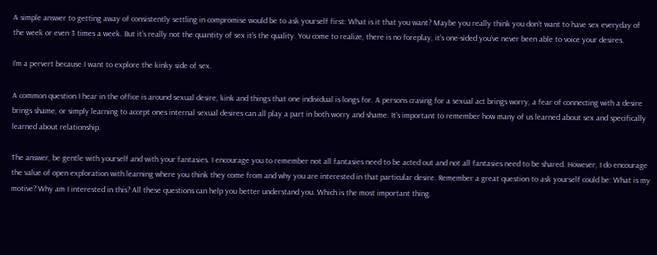A simple answer to getting away of consistently settling in compromise would be to ask yourself first: What is it that you want? Maybe you really think you don’t want to have sex everyday of the week or even 3 times a week. But it’s really not the quantity of sex it’s the quality. You come to realize, there is no foreplay, it’s one-sided you’ve never been able to voice your desires.

I’m a pervert because I want to explore the kinky side of sex.

A common question I hear in the office is around sexual desire, kink and things that one individual is longs for. A persons craving for a sexual act brings worry, a fear of connecting with a desire brings shame, or simply learning to accept ones internal sexual desires can all play a part in both worry and shame. It’s important to remember how many of us learned about sex and specifically learned about relationship.

The answer, be gentle with yourself and with your fantasies. I encourage you to remember not all fantasies need to be acted out and not all fantasies need to be shared. However, I do encourage the value of open exploration with learning where you think they come from and why you are interested in that particular desire. Remember a great question to ask yourself could be: What is my motive? Why am I interested in this? All these questions can help you better understand you. Which is the most important thing.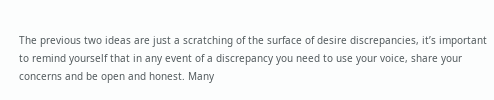The previous two ideas are just a scratching of the surface of desire discrepancies, it’s important to remind yourself that in any event of a discrepancy you need to use your voice, share your concerns and be open and honest. Many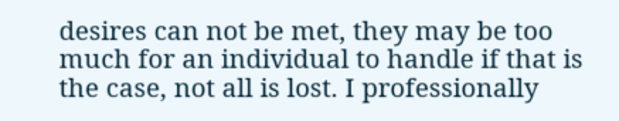desires can not be met, they may be too much for an individual to handle if that is the case, not all is lost. I professionally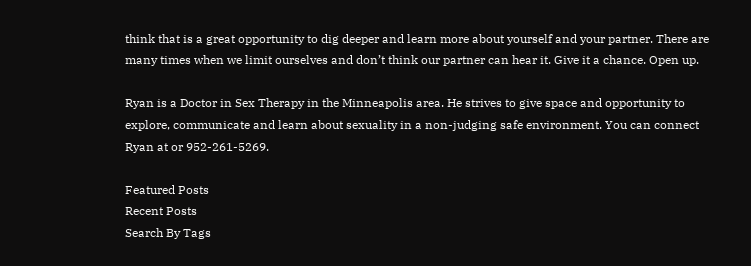think that is a great opportunity to dig deeper and learn more about yourself and your partner. There are many times when we limit ourselves and don’t think our partner can hear it. Give it a chance. Open up.

Ryan is a Doctor in Sex Therapy in the Minneapolis area. He strives to give space and opportunity to explore, communicate and learn about sexuality in a non-judging safe environment. You can connect Ryan at or 952-261-5269.

Featured Posts
Recent Posts
Search By Tags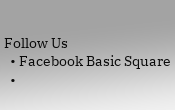Follow Us
  • Facebook Basic Square
  •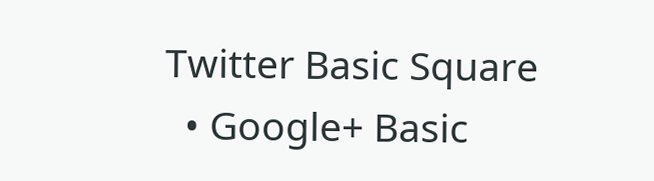Twitter Basic Square
  • Google+ Basic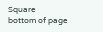Square
bottom of page